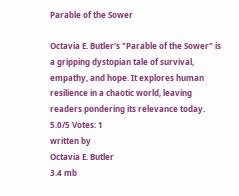Parable of the Sower

Octavia E. Butler's "Parable of the Sower" is a gripping dystopian tale of survival, empathy, and hope. It explores human resilience in a chaotic world, leaving readers pondering its relevance today.
5.0/5 Votes: 1
written by
Octavia E. Butler
3.4 mb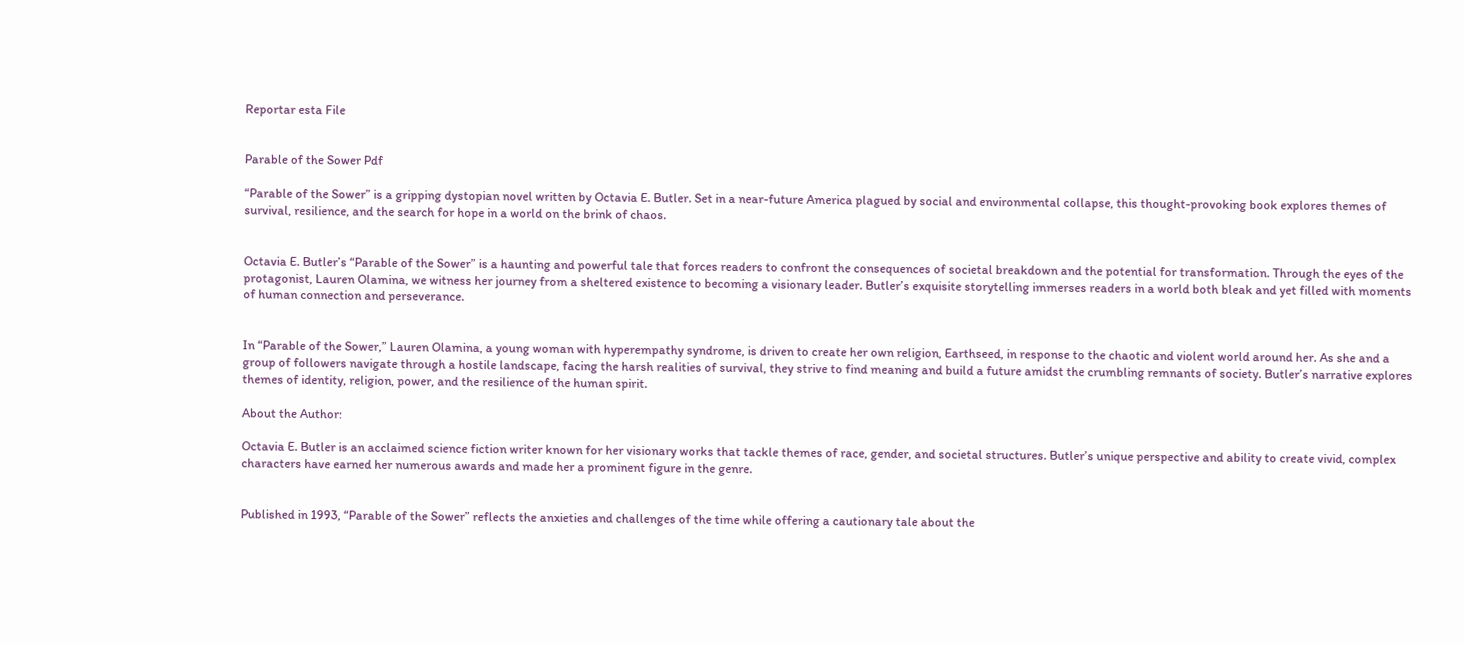Reportar esta File


Parable of the Sower Pdf

“Parable of the Sower” is a gripping dystopian novel written by Octavia E. Butler. Set in a near-future America plagued by social and environmental collapse, this thought-provoking book explores themes of survival, resilience, and the search for hope in a world on the brink of chaos.


Octavia E. Butler’s “Parable of the Sower” is a haunting and powerful tale that forces readers to confront the consequences of societal breakdown and the potential for transformation. Through the eyes of the protagonist, Lauren Olamina, we witness her journey from a sheltered existence to becoming a visionary leader. Butler’s exquisite storytelling immerses readers in a world both bleak and yet filled with moments of human connection and perseverance.


In “Parable of the Sower,” Lauren Olamina, a young woman with hyperempathy syndrome, is driven to create her own religion, Earthseed, in response to the chaotic and violent world around her. As she and a group of followers navigate through a hostile landscape, facing the harsh realities of survival, they strive to find meaning and build a future amidst the crumbling remnants of society. Butler’s narrative explores themes of identity, religion, power, and the resilience of the human spirit.

About the Author:

Octavia E. Butler is an acclaimed science fiction writer known for her visionary works that tackle themes of race, gender, and societal structures. Butler’s unique perspective and ability to create vivid, complex characters have earned her numerous awards and made her a prominent figure in the genre.


Published in 1993, “Parable of the Sower” reflects the anxieties and challenges of the time while offering a cautionary tale about the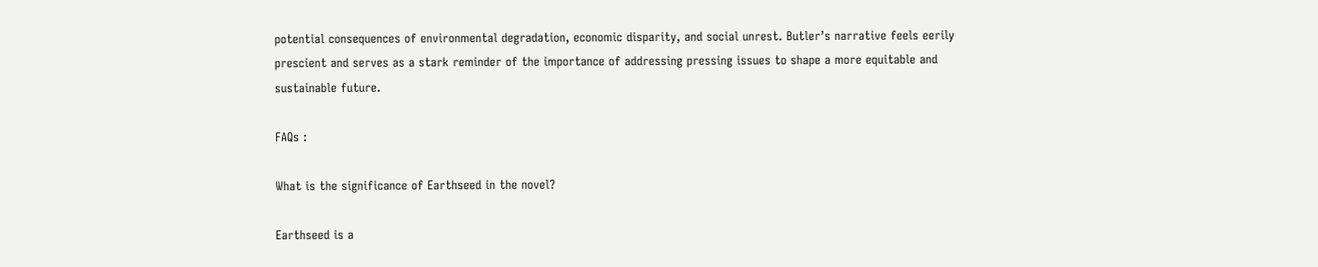potential consequences of environmental degradation, economic disparity, and social unrest. Butler’s narrative feels eerily prescient and serves as a stark reminder of the importance of addressing pressing issues to shape a more equitable and sustainable future.

FAQs :

What is the significance of Earthseed in the novel?

Earthseed is a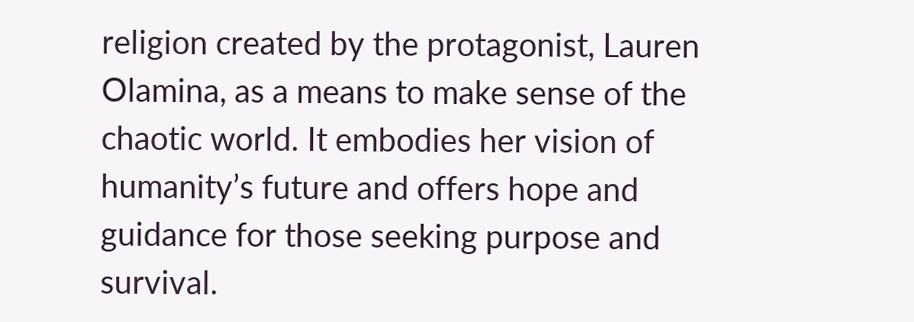religion created by the protagonist, Lauren Olamina, as a means to make sense of the chaotic world. It embodies her vision of humanity’s future and offers hope and guidance for those seeking purpose and survival.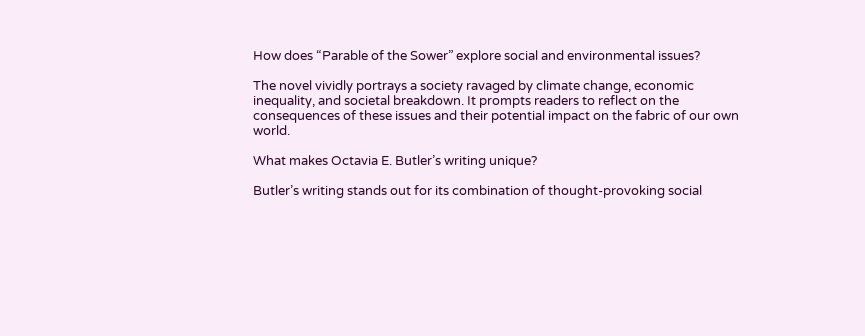How does “Parable of the Sower” explore social and environmental issues?

The novel vividly portrays a society ravaged by climate change, economic inequality, and societal breakdown. It prompts readers to reflect on the consequences of these issues and their potential impact on the fabric of our own world.

What makes Octavia E. Butler’s writing unique?

Butler’s writing stands out for its combination of thought-provoking social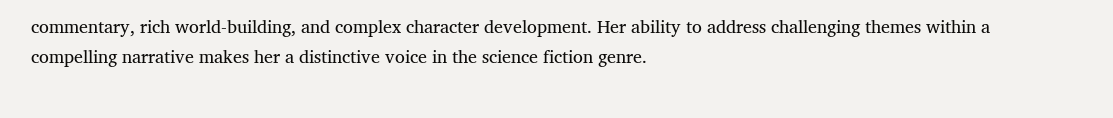commentary, rich world-building, and complex character development. Her ability to address challenging themes within a compelling narrative makes her a distinctive voice in the science fiction genre.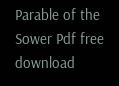Parable of the Sower Pdf free download